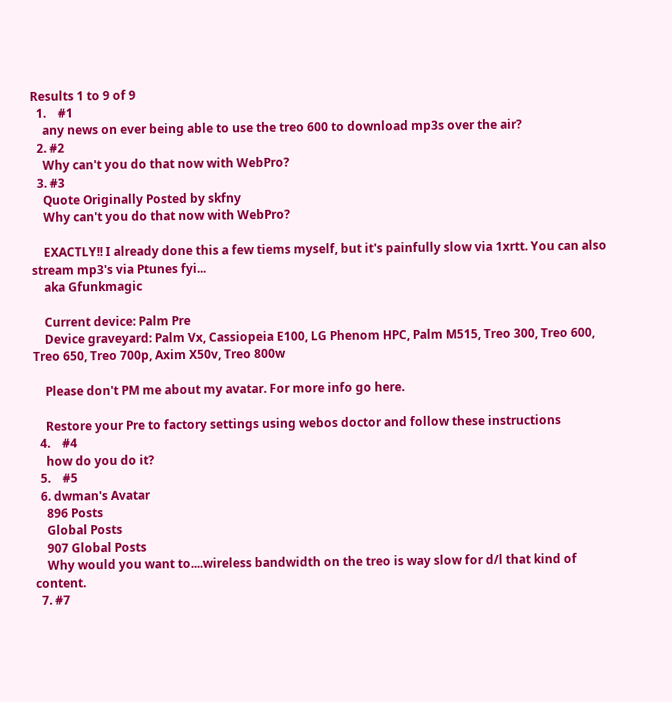Results 1 to 9 of 9
  1.    #1
    any news on ever being able to use the treo 600 to download mp3s over the air?
  2. #2
    Why can't you do that now with WebPro?
  3. #3
    Quote Originally Posted by skfny
    Why can't you do that now with WebPro?

    EXACTLY!! I already done this a few tiems myself, but it's painfully slow via 1xrtt. You can also stream mp3's via Ptunes fyi...
    aka Gfunkmagic

    Current device: Palm Pre
    Device graveyard: Palm Vx, Cassiopeia E100, LG Phenom HPC, Palm M515, Treo 300, Treo 600, Treo 650, Treo 700p, Axim X50v, Treo 800w

    Please don't PM me about my avatar. For more info go here.

    Restore your Pre to factory settings using webos doctor and follow these instructions
  4.    #4
    how do you do it?
  5.    #5
  6. dwman's Avatar
    896 Posts
    Global Posts
    907 Global Posts
    Why would you want to....wireless bandwidth on the treo is way slow for d/l that kind of content.
  7. #7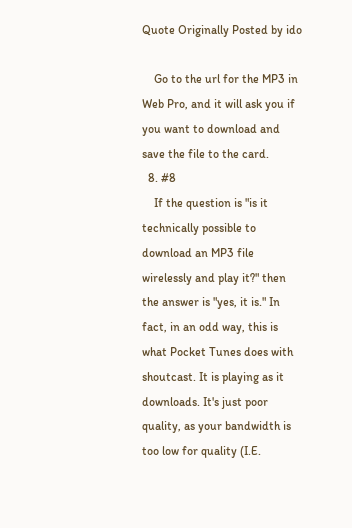Quote Originally Posted by ido

    Go to the url for the MP3 in Web Pro, and it will ask you if you want to download and save the file to the card.
  8. #8
    If the question is "is it technically possible to download an MP3 file wirelessly and play it?" then the answer is "yes, it is." In fact, in an odd way, this is what Pocket Tunes does with shoutcast. It is playing as it downloads. It's just poor quality, as your bandwidth is too low for quality (I.E.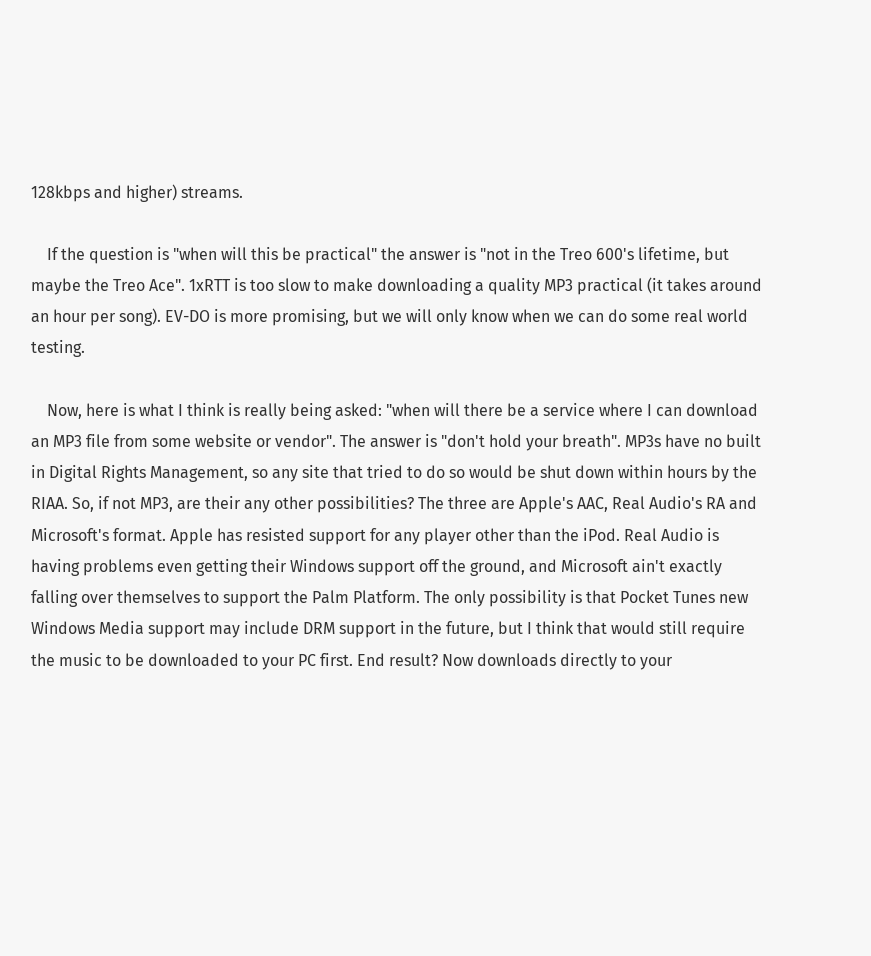128kbps and higher) streams.

    If the question is "when will this be practical" the answer is "not in the Treo 600's lifetime, but maybe the Treo Ace". 1xRTT is too slow to make downloading a quality MP3 practical (it takes around an hour per song). EV-DO is more promising, but we will only know when we can do some real world testing.

    Now, here is what I think is really being asked: "when will there be a service where I can download an MP3 file from some website or vendor". The answer is "don't hold your breath". MP3s have no built in Digital Rights Management, so any site that tried to do so would be shut down within hours by the RIAA. So, if not MP3, are their any other possibilities? The three are Apple's AAC, Real Audio's RA and Microsoft's format. Apple has resisted support for any player other than the iPod. Real Audio is having problems even getting their Windows support off the ground, and Microsoft ain't exactly falling over themselves to support the Palm Platform. The only possibility is that Pocket Tunes new Windows Media support may include DRM support in the future, but I think that would still require the music to be downloaded to your PC first. End result? Now downloads directly to your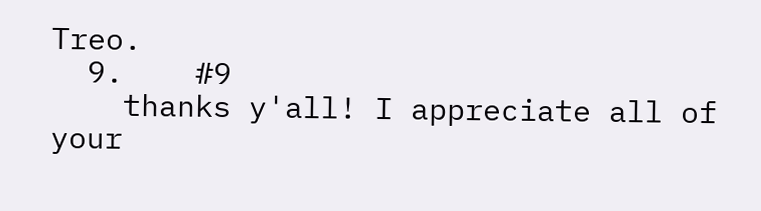Treo.
  9.    #9
    thanks y'all! I appreciate all of your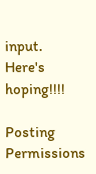input. Here's hoping!!!!

Posting Permissions